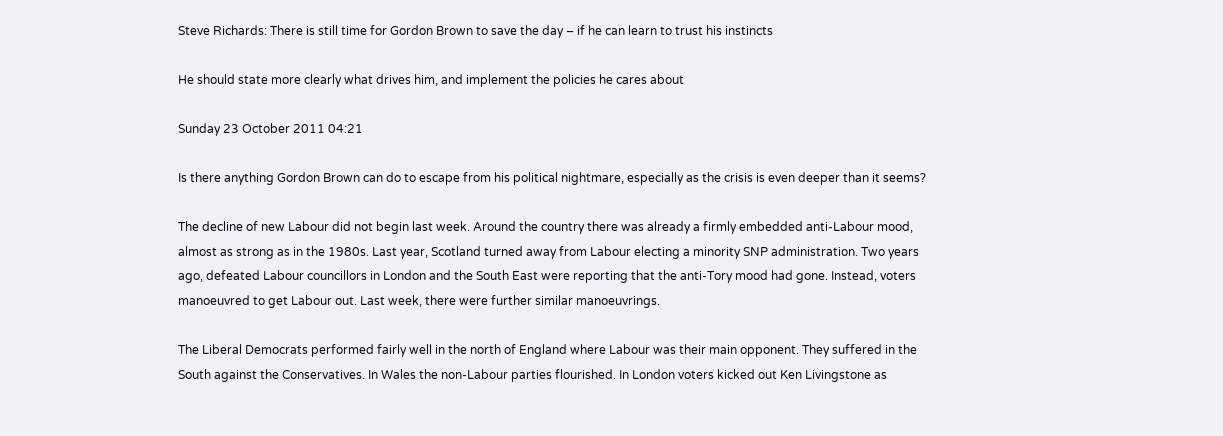Steve Richards: There is still time for Gordon Brown to save the day – if he can learn to trust his instincts

He should state more clearly what drives him, and implement the policies he cares about

Sunday 23 October 2011 04:21

Is there anything Gordon Brown can do to escape from his political nightmare, especially as the crisis is even deeper than it seems?

The decline of new Labour did not begin last week. Around the country there was already a firmly embedded anti-Labour mood, almost as strong as in the 1980s. Last year, Scotland turned away from Labour electing a minority SNP administration. Two years ago, defeated Labour councillors in London and the South East were reporting that the anti-Tory mood had gone. Instead, voters manoeuvred to get Labour out. Last week, there were further similar manoeuvrings.

The Liberal Democrats performed fairly well in the north of England where Labour was their main opponent. They suffered in the South against the Conservatives. In Wales the non-Labour parties flourished. In London voters kicked out Ken Livingstone as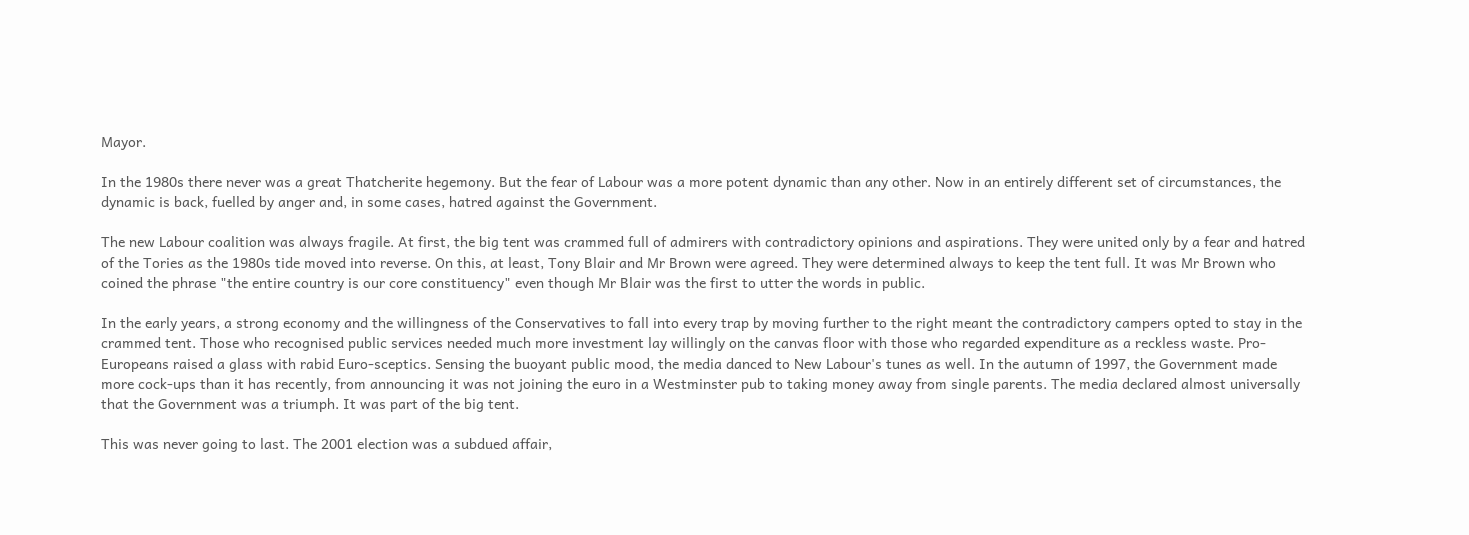Mayor.

In the 1980s there never was a great Thatcherite hegemony. But the fear of Labour was a more potent dynamic than any other. Now in an entirely different set of circumstances, the dynamic is back, fuelled by anger and, in some cases, hatred against the Government.

The new Labour coalition was always fragile. At first, the big tent was crammed full of admirers with contradictory opinions and aspirations. They were united only by a fear and hatred of the Tories as the 1980s tide moved into reverse. On this, at least, Tony Blair and Mr Brown were agreed. They were determined always to keep the tent full. It was Mr Brown who coined the phrase "the entire country is our core constituency" even though Mr Blair was the first to utter the words in public.

In the early years, a strong economy and the willingness of the Conservatives to fall into every trap by moving further to the right meant the contradictory campers opted to stay in the crammed tent. Those who recognised public services needed much more investment lay willingly on the canvas floor with those who regarded expenditure as a reckless waste. Pro-Europeans raised a glass with rabid Euro-sceptics. Sensing the buoyant public mood, the media danced to New Labour's tunes as well. In the autumn of 1997, the Government made more cock-ups than it has recently, from announcing it was not joining the euro in a Westminster pub to taking money away from single parents. The media declared almost universally that the Government was a triumph. It was part of the big tent.

This was never going to last. The 2001 election was a subdued affair,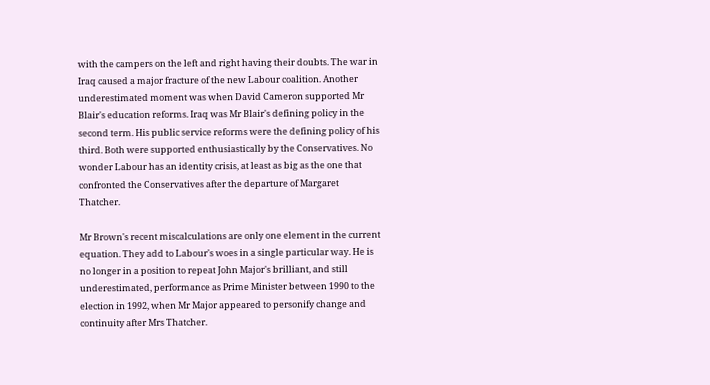with the campers on the left and right having their doubts. The war in Iraq caused a major fracture of the new Labour coalition. Another underestimated moment was when David Cameron supported Mr Blair's education reforms. Iraq was Mr Blair's defining policy in the second term. His public service reforms were the defining policy of his third. Both were supported enthusiastically by the Conservatives. No wonder Labour has an identity crisis, at least as big as the one that confronted the Conservatives after the departure of Margaret Thatcher.

Mr Brown's recent miscalculations are only one element in the current equation. They add to Labour's woes in a single particular way. He is no longer in a position to repeat John Major's brilliant, and still underestimated, performance as Prime Minister between 1990 to the election in 1992, when Mr Major appeared to personify change and continuity after Mrs Thatcher.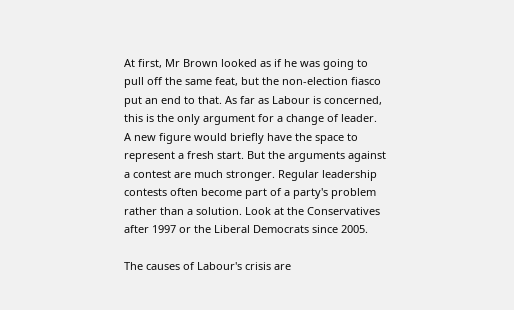At first, Mr Brown looked as if he was going to pull off the same feat, but the non-election fiasco put an end to that. As far as Labour is concerned, this is the only argument for a change of leader. A new figure would briefly have the space to represent a fresh start. But the arguments against a contest are much stronger. Regular leadership contests often become part of a party's problem rather than a solution. Look at the Conservatives after 1997 or the Liberal Democrats since 2005.

The causes of Labour's crisis are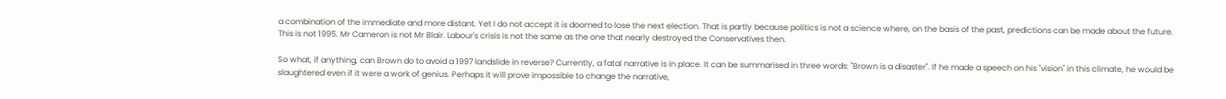a combination of the immediate and more distant. Yet I do not accept it is doomed to lose the next election. That is partly because politics is not a science where, on the basis of the past, predictions can be made about the future. This is not 1995. Mr Cameron is not Mr Blair. Labour's crisis is not the same as the one that nearly destroyed the Conservatives then.

So what, if anything, can Brown do to avoid a 1997 landslide in reverse? Currently, a fatal narrative is in place. It can be summarised in three words: "Brown is a disaster". If he made a speech on his "vision" in this climate, he would be slaughtered even if it were a work of genius. Perhaps it will prove impossible to change the narrative,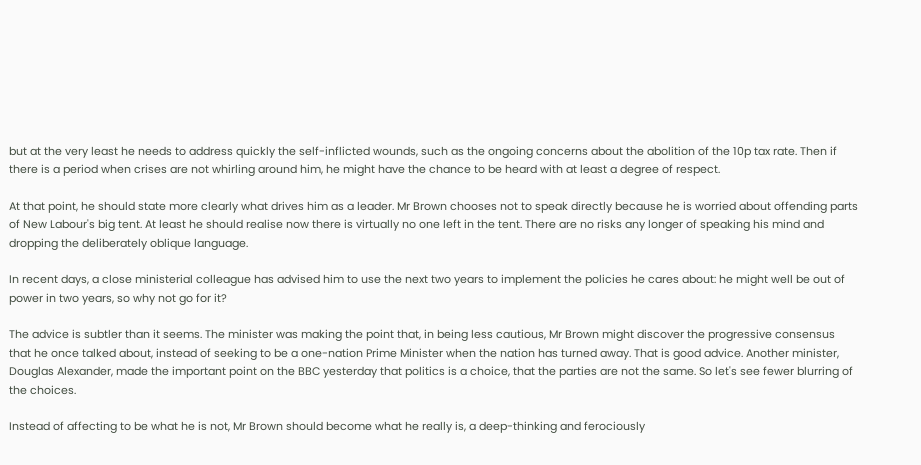but at the very least he needs to address quickly the self-inflicted wounds, such as the ongoing concerns about the abolition of the 10p tax rate. Then if there is a period when crises are not whirling around him, he might have the chance to be heard with at least a degree of respect.

At that point, he should state more clearly what drives him as a leader. Mr Brown chooses not to speak directly because he is worried about offending parts of New Labour's big tent. At least he should realise now there is virtually no one left in the tent. There are no risks any longer of speaking his mind and dropping the deliberately oblique language.

In recent days, a close ministerial colleague has advised him to use the next two years to implement the policies he cares about: he might well be out of power in two years, so why not go for it?

The advice is subtler than it seems. The minister was making the point that, in being less cautious, Mr Brown might discover the progressive consensus that he once talked about, instead of seeking to be a one-nation Prime Minister when the nation has turned away. That is good advice. Another minister, Douglas Alexander, made the important point on the BBC yesterday that politics is a choice, that the parties are not the same. So let's see fewer blurring of the choices.

Instead of affecting to be what he is not, Mr Brown should become what he really is, a deep-thinking and ferociously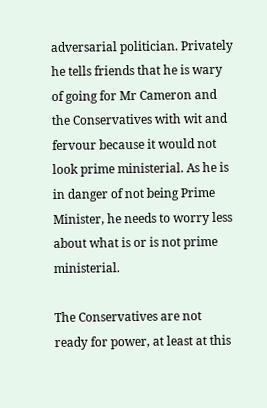adversarial politician. Privately he tells friends that he is wary of going for Mr Cameron and the Conservatives with wit and fervour because it would not look prime ministerial. As he is in danger of not being Prime Minister, he needs to worry less about what is or is not prime ministerial.

The Conservatives are not ready for power, at least at this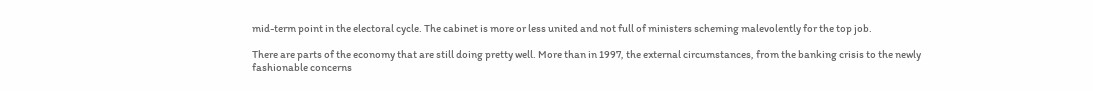mid-term point in the electoral cycle. The cabinet is more or less united and not full of ministers scheming malevolently for the top job.

There are parts of the economy that are still doing pretty well. More than in 1997, the external circumstances, from the banking crisis to the newly fashionable concerns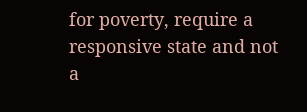for poverty, require a responsive state and not a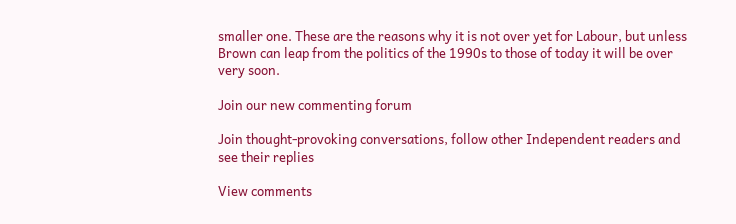smaller one. These are the reasons why it is not over yet for Labour, but unless Brown can leap from the politics of the 1990s to those of today it will be over very soon.

Join our new commenting forum

Join thought-provoking conversations, follow other Independent readers and see their replies

View comments